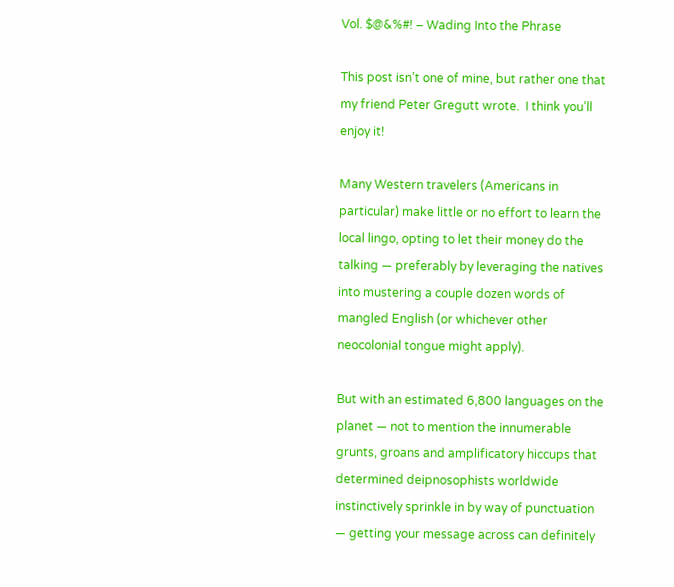Vol. $@&%#! – Wading Into the Phrase

This post isn’t one of mine, but rather one that my friend Peter Gregutt wrote.  I think you’ll enjoy it!

Many Western travelers (Americans in particular) make little or no effort to learn the local lingo, opting to let their money do the talking — preferably by leveraging the natives into mustering a couple dozen words of mangled English (or whichever other neocolonial tongue might apply).

But with an estimated 6,800 languages on the planet — not to mention the innumerable grunts, groans and amplificatory hiccups that determined deipnosophists worldwide instinctively sprinkle in by way of punctuation — getting your message across can definitely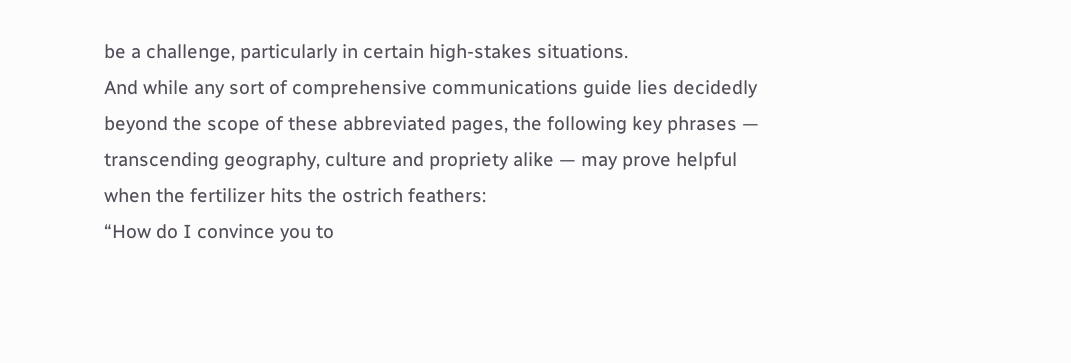be a challenge, particularly in certain high-stakes situations.
And while any sort of comprehensive communications guide lies decidedly beyond the scope of these abbreviated pages, the following key phrases — transcending geography, culture and propriety alike — may prove helpful when the fertilizer hits the ostrich feathers:
“How do I convince you to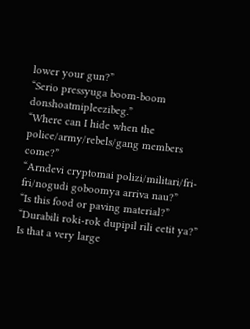lower your gun?”
“Serio pressyuga boom-boom donshoatmipleezibeg.”
“Where can I hide when the police/army/rebels/gang members come?”
“Arndevi cryptomai polizi/militari/fri-fri/nogudi goboomya arriva nau?”
“Is this food or paving material?”
“Durabili roki-rok dupipil rili eetit ya?”
Is that a very large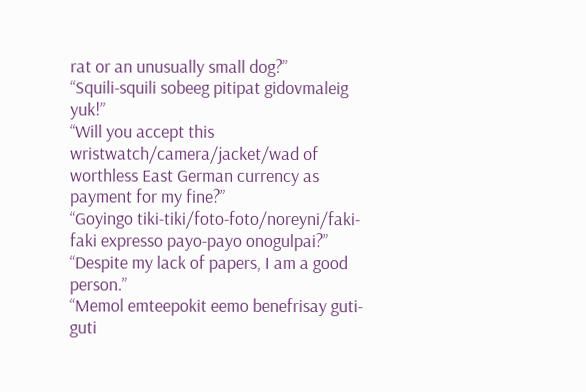rat or an unusually small dog?”
“Squili-squili sobeeg pitipat gidovmaleig yuk!”
“Will you accept this wristwatch/camera/jacket/wad of worthless East German currency as payment for my fine?”
“Goyingo tiki-tiki/foto-foto/noreyni/faki-faki expresso payo-payo onogulpai?”
“Despite my lack of papers, I am a good person.”
“Memol emteepokit eemo benefrisay guti-guti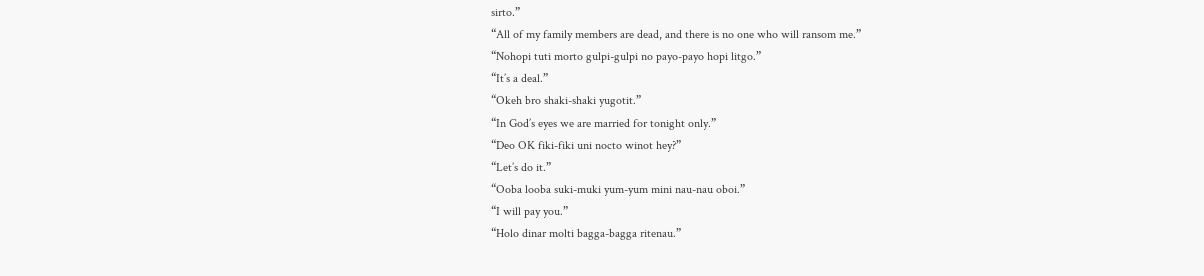sirto.”
“All of my family members are dead, and there is no one who will ransom me.”
“Nohopi tuti morto gulpi-gulpi no payo-payo hopi litgo.”
“It’s a deal.”
“Okeh bro shaki-shaki yugotit.”
“In God’s eyes we are married for tonight only.”
“Deo OK fiki-fiki uni nocto winot hey?”
“Let’s do it.”
“Ooba looba suki-muki yum-yum mini nau-nau oboi.”
“I will pay you.”
“Holo dinar molti bagga-bagga ritenau.”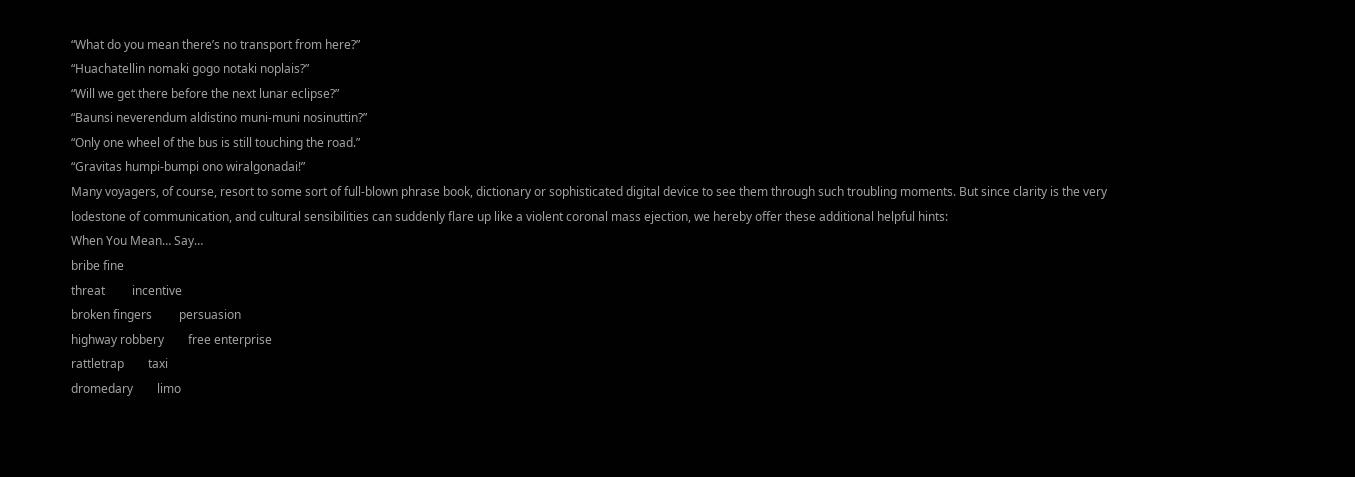“What do you mean there’s no transport from here?”
“Huachatellin nomaki gogo notaki noplais?”
“Will we get there before the next lunar eclipse?”
“Baunsi neverendum aldistino muni-muni nosinuttin?”
“Only one wheel of the bus is still touching the road.”
“Gravitas humpi-bumpi ono wiralgonadai!”
Many voyagers, of course, resort to some sort of full-blown phrase book, dictionary or sophisticated digital device to see them through such troubling moments. But since clarity is the very lodestone of communication, and cultural sensibilities can suddenly flare up like a violent coronal mass ejection, we hereby offer these additional helpful hints:
When You Mean… Say…
bribe fine
threat         incentive
broken fingers         persuasion
highway robbery        free enterprise
rattletrap        taxi
dromedary        limo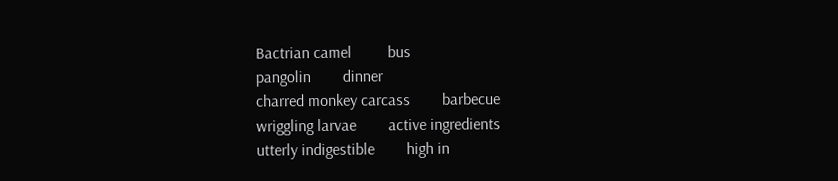Bactrian camel         bus
pangolin        dinner
charred monkey carcass        barbecue
wriggling larvae        active ingredients
utterly indigestible        high in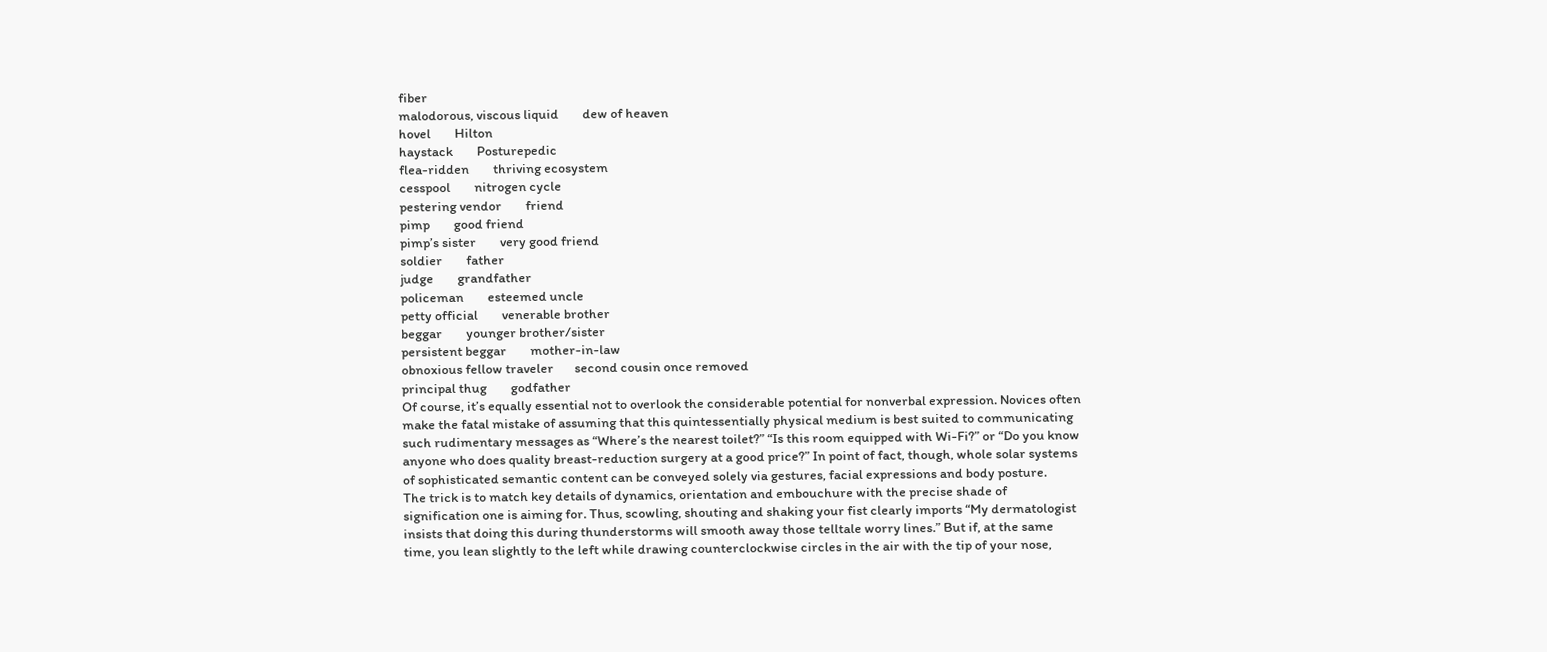fiber
malodorous, viscous liquid        dew of heaven
hovel        Hilton
haystack        Posturepedic
flea-ridden        thriving ecosystem
cesspool        nitrogen cycle
pestering vendor        friend
pimp        good friend
pimp’s sister        very good friend
soldier        father
judge        grandfather
policeman        esteemed uncle
petty official        venerable brother
beggar        younger brother/sister
persistent beggar        mother-in-law
obnoxious fellow traveler       second cousin once removed
principal thug        godfather
Of course, it’s equally essential not to overlook the considerable potential for nonverbal expression. Novices often make the fatal mistake of assuming that this quintessentially physical medium is best suited to communicating such rudimentary messages as “Where’s the nearest toilet?” “Is this room equipped with Wi-Fi?” or “Do you know anyone who does quality breast-reduction surgery at a good price?” In point of fact, though, whole solar systems of sophisticated semantic content can be conveyed solely via gestures, facial expressions and body posture.
The trick is to match key details of dynamics, orientation and embouchure with the precise shade of signification one is aiming for. Thus, scowling, shouting and shaking your fist clearly imports “My dermatologist insists that doing this during thunderstorms will smooth away those telltale worry lines.” But if, at the same time, you lean slightly to the left while drawing counterclockwise circles in the air with the tip of your nose,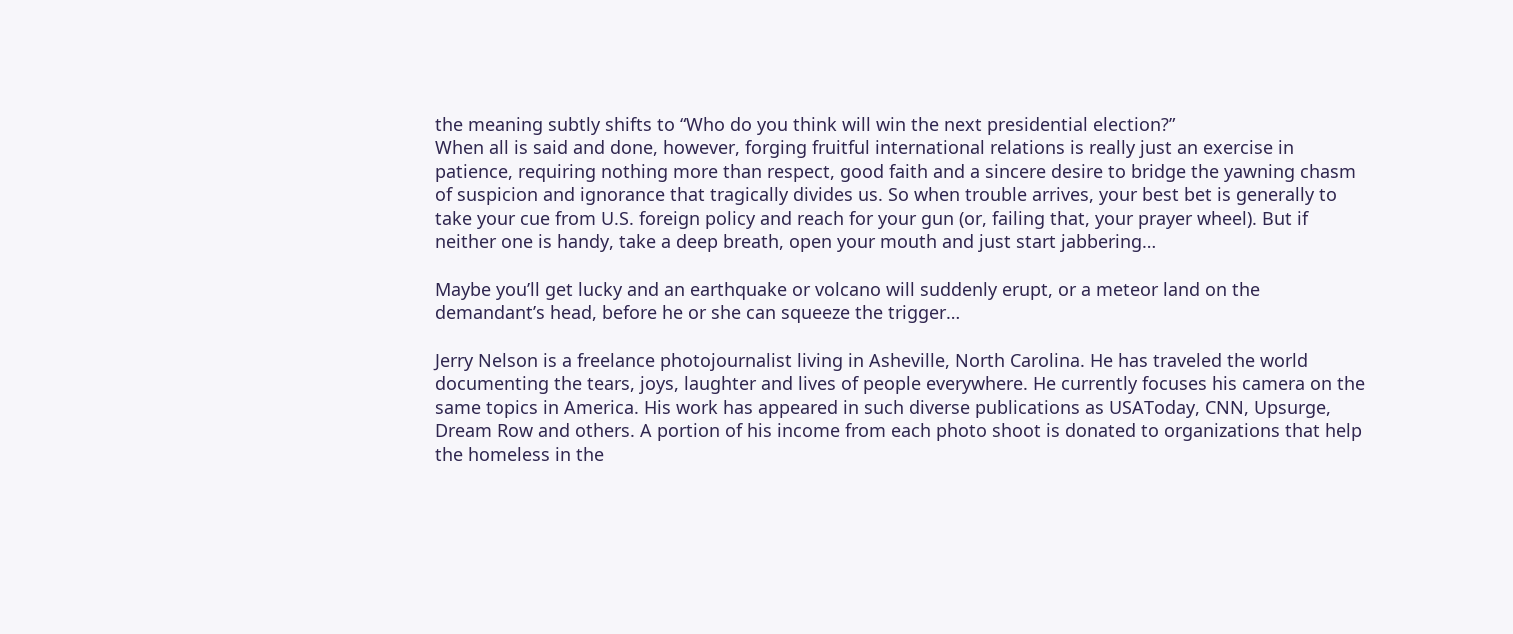the meaning subtly shifts to “Who do you think will win the next presidential election?”
When all is said and done, however, forging fruitful international relations is really just an exercise in patience, requiring nothing more than respect, good faith and a sincere desire to bridge the yawning chasm of suspicion and ignorance that tragically divides us. So when trouble arrives, your best bet is generally to take your cue from U.S. foreign policy and reach for your gun (or, failing that, your prayer wheel). But if neither one is handy, take a deep breath, open your mouth and just start jabbering…

Maybe you’ll get lucky and an earthquake or volcano will suddenly erupt, or a meteor land on the demandant’s head, before he or she can squeeze the trigger…

Jerry Nelson is a freelance photojournalist living in Asheville, North Carolina. He has traveled the world documenting the tears, joys, laughter and lives of people everywhere. He currently focuses his camera on the same topics in America. His work has appeared in such diverse publications as USAToday, CNN, Upsurge, Dream Row and others. A portion of his income from each photo shoot is donated to organizations that help the homeless in the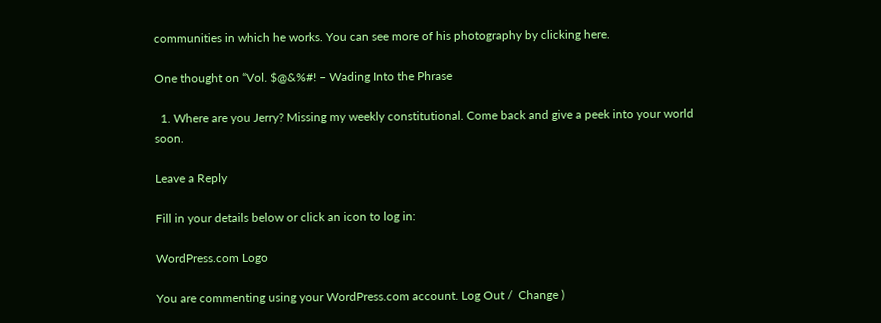communities in which he works. You can see more of his photography by clicking here.

One thought on “Vol. $@&%#! – Wading Into the Phrase

  1. Where are you Jerry? Missing my weekly constitutional. Come back and give a peek into your world soon.

Leave a Reply

Fill in your details below or click an icon to log in:

WordPress.com Logo

You are commenting using your WordPress.com account. Log Out /  Change )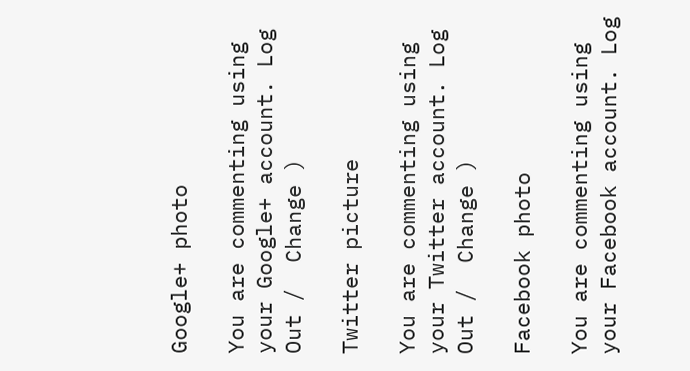Google+ photo

You are commenting using your Google+ account. Log Out /  Change )

Twitter picture

You are commenting using your Twitter account. Log Out /  Change )

Facebook photo

You are commenting using your Facebook account. Log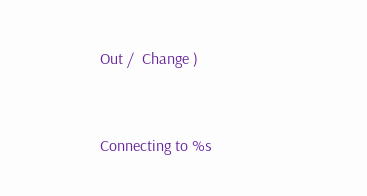Out /  Change )


Connecting to %s